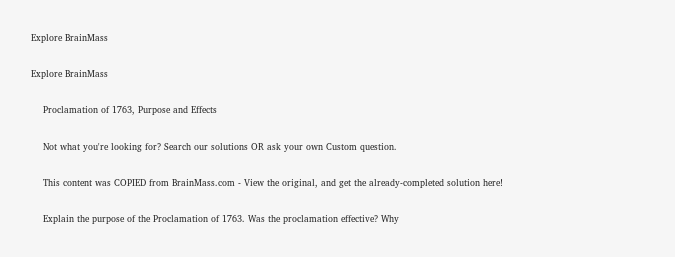Explore BrainMass

Explore BrainMass

    Proclamation of 1763, Purpose and Effects

    Not what you're looking for? Search our solutions OR ask your own Custom question.

    This content was COPIED from BrainMass.com - View the original, and get the already-completed solution here!

    Explain the purpose of the Proclamation of 1763. Was the proclamation effective? Why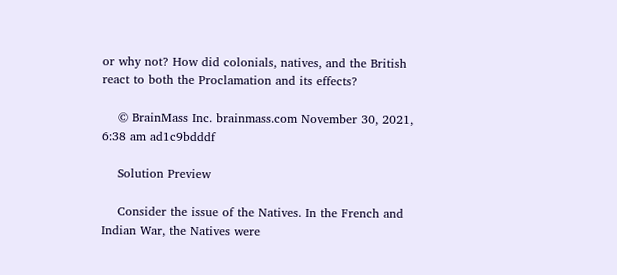or why not? How did colonials, natives, and the British react to both the Proclamation and its effects?

    © BrainMass Inc. brainmass.com November 30, 2021, 6:38 am ad1c9bdddf

    Solution Preview

    Consider the issue of the Natives. In the French and Indian War, the Natives were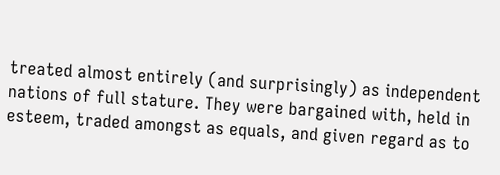treated almost entirely (and surprisingly) as independent nations of full stature. They were bargained with, held in esteem, traded amongst as equals, and given regard as to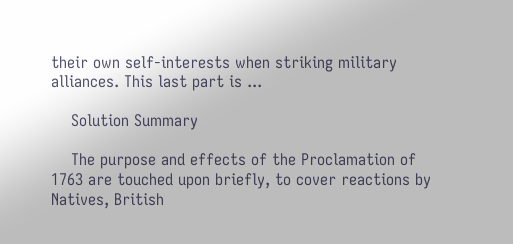their own self-interests when striking military alliances. This last part is ...

    Solution Summary

    The purpose and effects of the Proclamation of 1763 are touched upon briefly, to cover reactions by Natives, British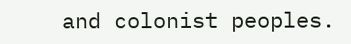and colonist peoples.